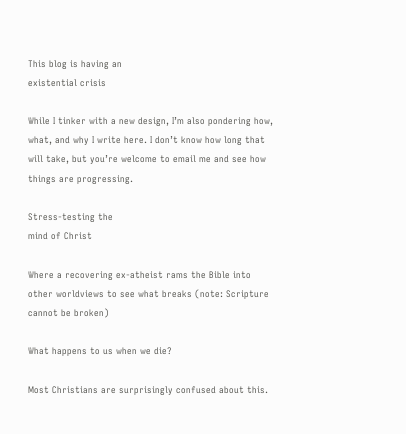This blog is having an
existential crisis

While I tinker with a new design, I’m also pondering how, what, and why I write here. I don’t know how long that will take, but you’re welcome to email me and see how things are progressing.

Stress-testing the
mind of Christ

Where a recovering ex-atheist rams the Bible into other worldviews to see what breaks (note: Scripture cannot be broken)

What happens to us when we die?

Most Christians are surprisingly confused about this.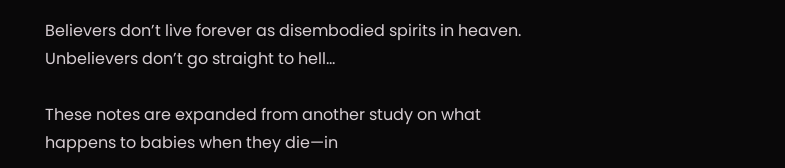Believers don’t live forever as disembodied spirits in heaven. Unbelievers don’t go straight to hell…

These notes are expanded from another study on what happens to babies when they die—in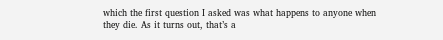which the first question I asked was what happens to anyone when they die. As it turns out, that’s a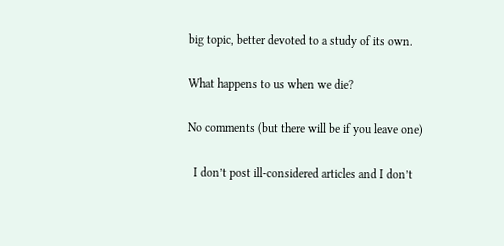big topic, better devoted to a study of its own.

What happens to us when we die?

No comments (but there will be if you leave one)

  I don’t post ill-considered articles and I don’t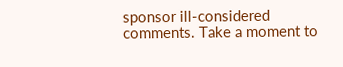sponsor ill-considered comments. Take a moment to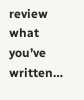review what you’ve written…